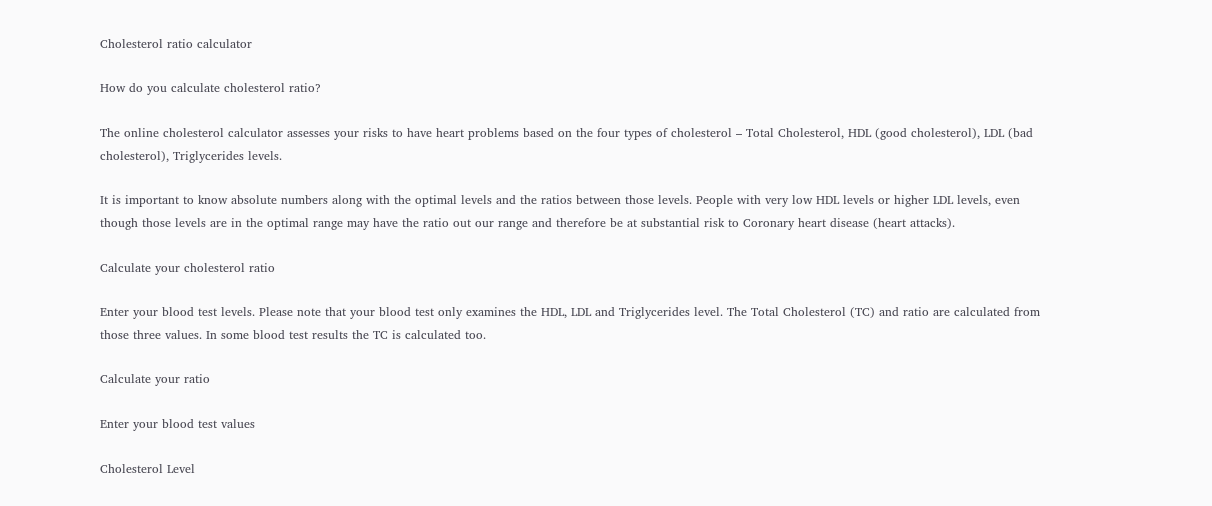Cholesterol ratio calculator

How do you calculate cholesterol ratio?

The online cholesterol calculator assesses your risks to have heart problems based on the four types of cholesterol – Total Cholesterol, HDL (good cholesterol), LDL (bad cholesterol), Triglycerides levels.

It is important to know absolute numbers along with the optimal levels and the ratios between those levels. People with very low HDL levels or higher LDL levels, even though those levels are in the optimal range may have the ratio out our range and therefore be at substantial risk to Coronary heart disease (heart attacks).

Calculate your cholesterol ratio

Enter your blood test levels. Please note that your blood test only examines the HDL, LDL and Triglycerides level. The Total Cholesterol (TC) and ratio are calculated from those three values. In some blood test results the TC is calculated too.

Calculate your ratio

Enter your blood test values

Cholesterol Level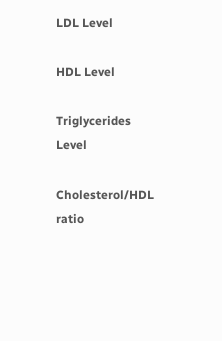LDL Level

HDL Level

Triglycerides Level

Cholesterol/HDL ratio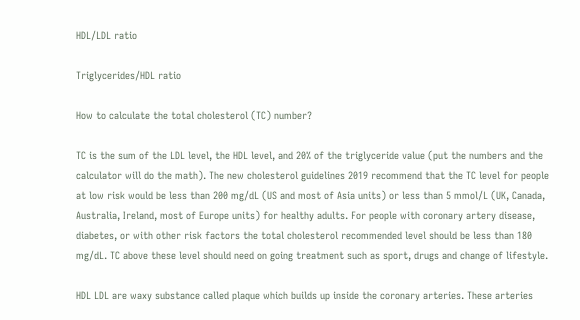HDL/LDL ratio

Triglycerides/HDL ratio

How to calculate the total cholesterol (TC) number?

TC is the sum of the LDL level, the HDL level, and 20% of the triglyceride value (put the numbers and the calculator will do the math). The new cholesterol guidelines 2019 recommend that the TC level for people at low risk would be less than 200 mg/dL (US and most of Asia units) or less than 5 mmol/L (UK, Canada, Australia, Ireland, most of Europe units) for healthy adults. For people with coronary artery disease, diabetes, or with other risk factors the total cholesterol recommended level should be less than 180 mg/dL. TC above these level should need on going treatment such as sport, drugs and change of lifestyle.

HDL LDL are waxy substance called plaque which builds up inside the coronary arteries. These arteries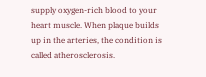supply oxygen-rich blood to your heart muscle. When plaque builds up in the arteries, the condition is called atherosclerosis.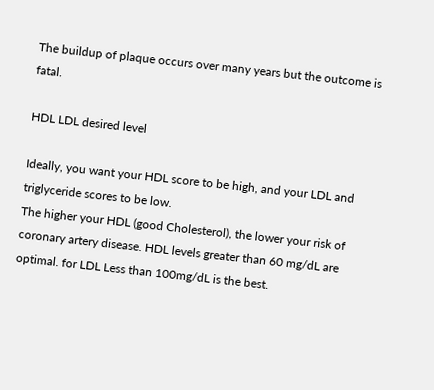The buildup of plaque occurs over many years but the outcome is fatal.

HDL LDL desired level

Ideally, you want your HDL score to be high, and your LDL and triglyceride scores to be low.
The higher your HDL (good Cholesterol), the lower your risk of coronary artery disease. HDL levels greater than 60 mg/dL are optimal. for LDL Less than 100mg/dL is the best.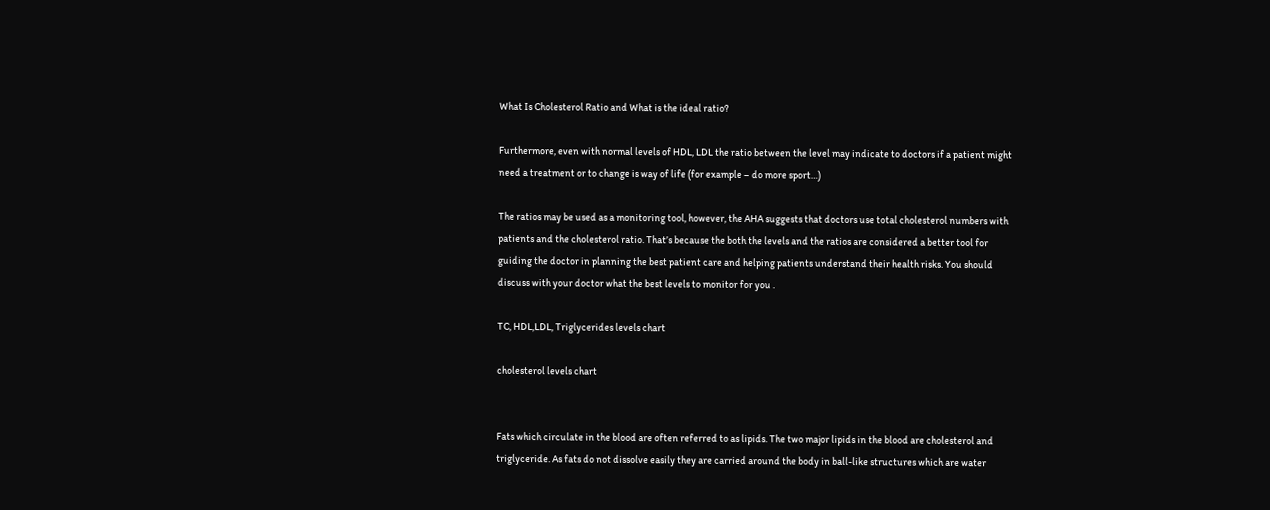What Is Cholesterol Ratio and What is the ideal ratio?

Furthermore, even with normal levels of HDL, LDL the ratio between the level may indicate to doctors if a patient might need a treatment or to change is way of life (for example – do more sport…)

The ratios may be used as a monitoring tool, however, the AHA suggests that doctors use total cholesterol numbers with patients and the cholesterol ratio. That’s because the both the levels and the ratios are considered a better tool for guiding the doctor in planning the best patient care and helping patients understand their health risks. You should discuss with your doctor what the best levels to monitor for you .

TC, HDL,LDL, Triglycerides levels chart

cholesterol levels chart


Fats which circulate in the blood are often referred to as lipids. The two major lipids in the blood are cholesterol and triglyceride. As fats do not dissolve easily they are carried around the body in ball-like structures which are water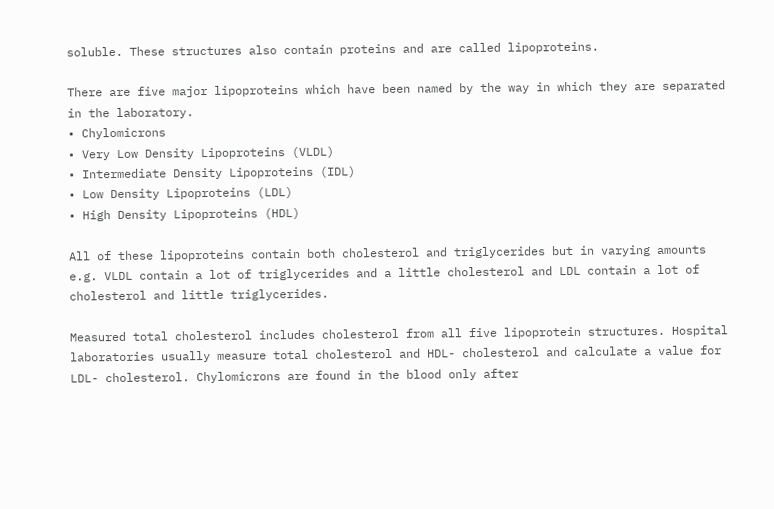soluble. These structures also contain proteins and are called lipoproteins.

There are five major lipoproteins which have been named by the way in which they are separated in the laboratory.
• Chylomicrons
• Very Low Density Lipoproteins (VLDL)
• Intermediate Density Lipoproteins (IDL)
• Low Density Lipoproteins (LDL)
• High Density Lipoproteins (HDL)

All of these lipoproteins contain both cholesterol and triglycerides but in varying amounts e.g. VLDL contain a lot of triglycerides and a little cholesterol and LDL contain a lot of
cholesterol and little triglycerides.

Measured total cholesterol includes cholesterol from all five lipoprotein structures. Hospital laboratories usually measure total cholesterol and HDL- cholesterol and calculate a value for LDL- cholesterol. Chylomicrons are found in the blood only after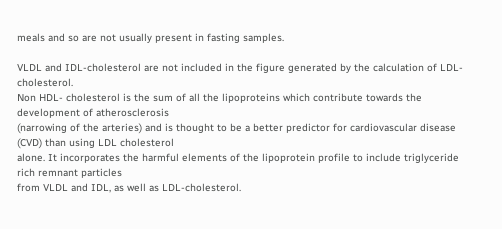meals and so are not usually present in fasting samples.

VLDL and IDL-cholesterol are not included in the figure generated by the calculation of LDL-cholesterol.
Non HDL- cholesterol is the sum of all the lipoproteins which contribute towards the development of atherosclerosis
(narrowing of the arteries) and is thought to be a better predictor for cardiovascular disease (CVD) than using LDL cholesterol
alone. It incorporates the harmful elements of the lipoprotein profile to include triglyceride rich remnant particles
from VLDL and IDL, as well as LDL-cholesterol.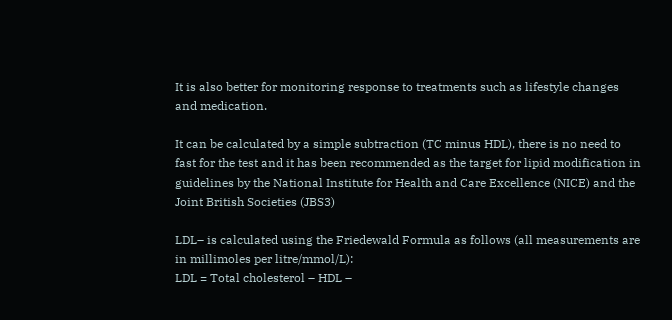It is also better for monitoring response to treatments such as lifestyle changes and medication.

It can be calculated by a simple subtraction (TC minus HDL), there is no need to fast for the test and it has been recommended as the target for lipid modification in guidelines by the National Institute for Health and Care Excellence (NICE) and the Joint British Societies (JBS3)

LDL– is calculated using the Friedewald Formula as follows (all measurements are in millimoles per litre/mmol/L):
LDL = Total cholesterol – HDL –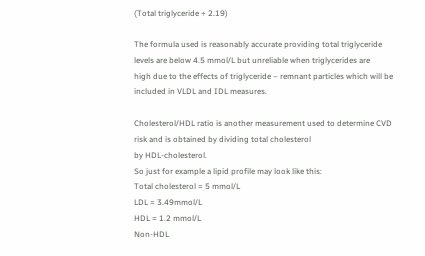(Total triglyceride ÷ 2.19)

The formula used is reasonably accurate providing total triglyceride levels are below 4.5 mmol/L but unreliable when triglycerides are
high due to the effects of triglyceride – remnant particles which will be included in VLDL and IDL measures.

Cholesterol/HDL ratio is another measurement used to determine CVD risk and is obtained by dividing total cholesterol
by HDL-cholesterol.
So just for example a lipid profile may look like this:
Total cholesterol = 5 mmol/L
LDL = 3.49mmol/L
HDL = 1.2 mmol/L
Non-HDL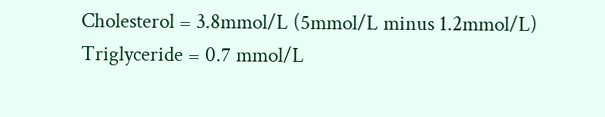Cholesterol = 3.8mmol/L (5mmol/L minus 1.2mmol/L)
Triglyceride = 0.7 mmol/L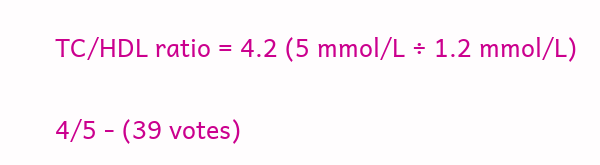TC/HDL ratio = 4.2 (5 mmol/L ÷ 1.2 mmol/L)

4/5 - (39 votes)